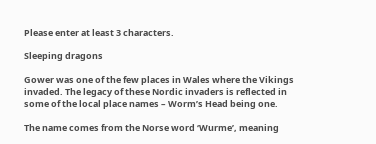Please enter at least 3 characters.

Sleeping dragons

Gower was one of the few places in Wales where the Vikings invaded. The legacy of these Nordic invaders is reflected in some of the local place names – Worm’s Head being one.

The name comes from the Norse word ‘Wurme’, meaning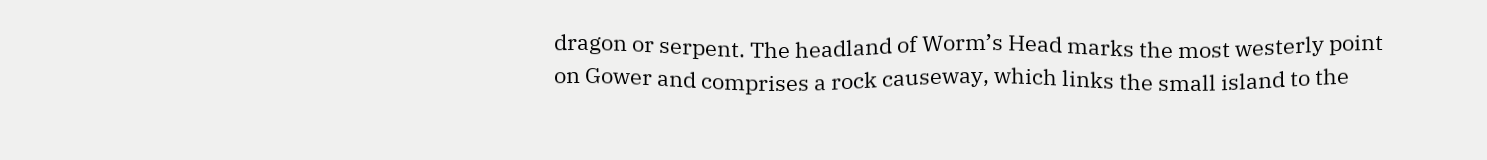dragon or serpent. The headland of Worm’s Head marks the most westerly point on Gower and comprises a rock causeway, which links the small island to the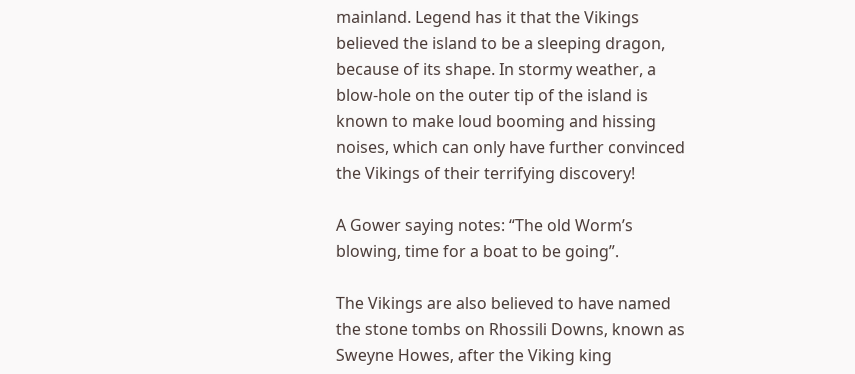mainland. Legend has it that the Vikings believed the island to be a sleeping dragon, because of its shape. In stormy weather, a blow-hole on the outer tip of the island is known to make loud booming and hissing noises, which can only have further convinced the Vikings of their terrifying discovery!

A Gower saying notes: “The old Worm’s blowing, time for a boat to be going”.

The Vikings are also believed to have named the stone tombs on Rhossili Downs, known as Sweyne Howes, after the Viking king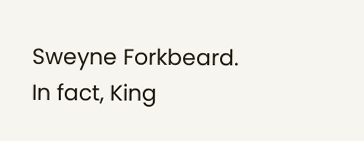Sweyne Forkbeard. In fact, King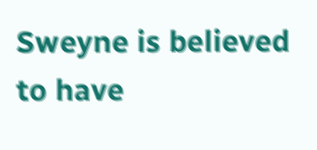Sweyne is believed to have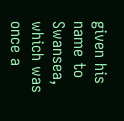given his name to Swansea, which was once a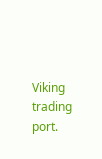Viking trading port.